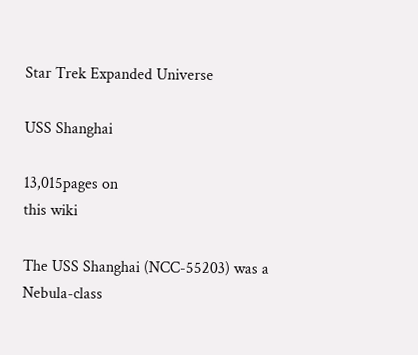Star Trek Expanded Universe

USS Shanghai

13,015pages on
this wiki

The USS Shanghai (NCC-55203) was a Nebula-class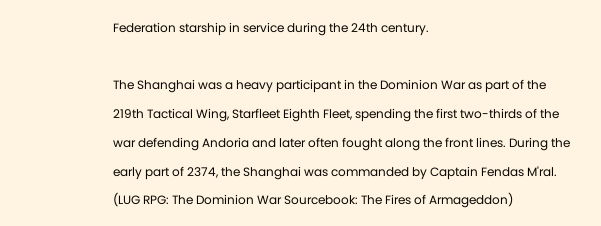Federation starship in service during the 24th century.

The Shanghai was a heavy participant in the Dominion War as part of the 219th Tactical Wing, Starfleet Eighth Fleet, spending the first two-thirds of the war defending Andoria and later often fought along the front lines. During the early part of 2374, the Shanghai was commanded by Captain Fendas M'ral. (LUG RPG: The Dominion War Sourcebook: The Fires of Armageddon)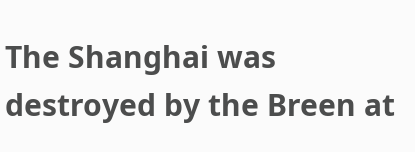The Shanghai was destroyed by the Breen at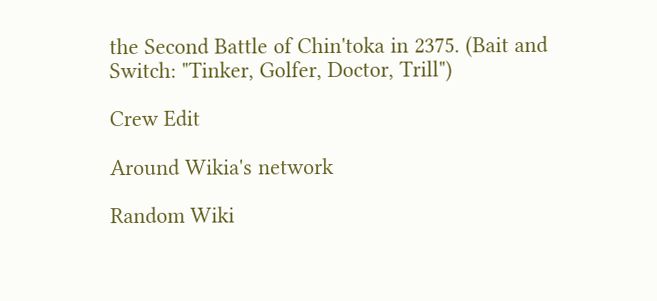the Second Battle of Chin'toka in 2375. (Bait and Switch: "Tinker, Golfer, Doctor, Trill")

Crew Edit

Around Wikia's network

Random Wiki